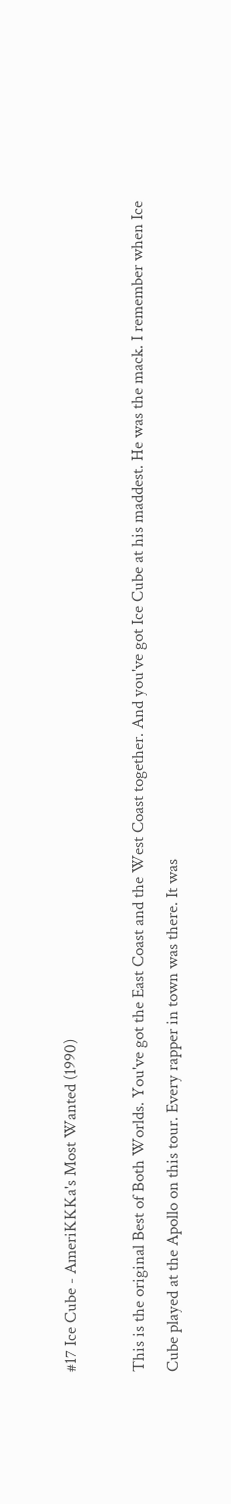#17 Ice Cube - AmeriKKKa's Most Wanted (1990)

This is the original Best of Both Worlds. You've got the East Coast and the West Coast together. And you've got Ice Cube at his maddest. He was the mack. I remember when Ice Cube played at the Apollo on this tour. Every rapper in town was there. It was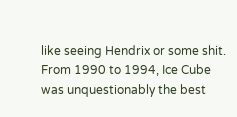like seeing Hendrix or some shit. From 1990 to 1994, Ice Cube was unquestionably the best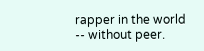rapper in the world -- without peer.